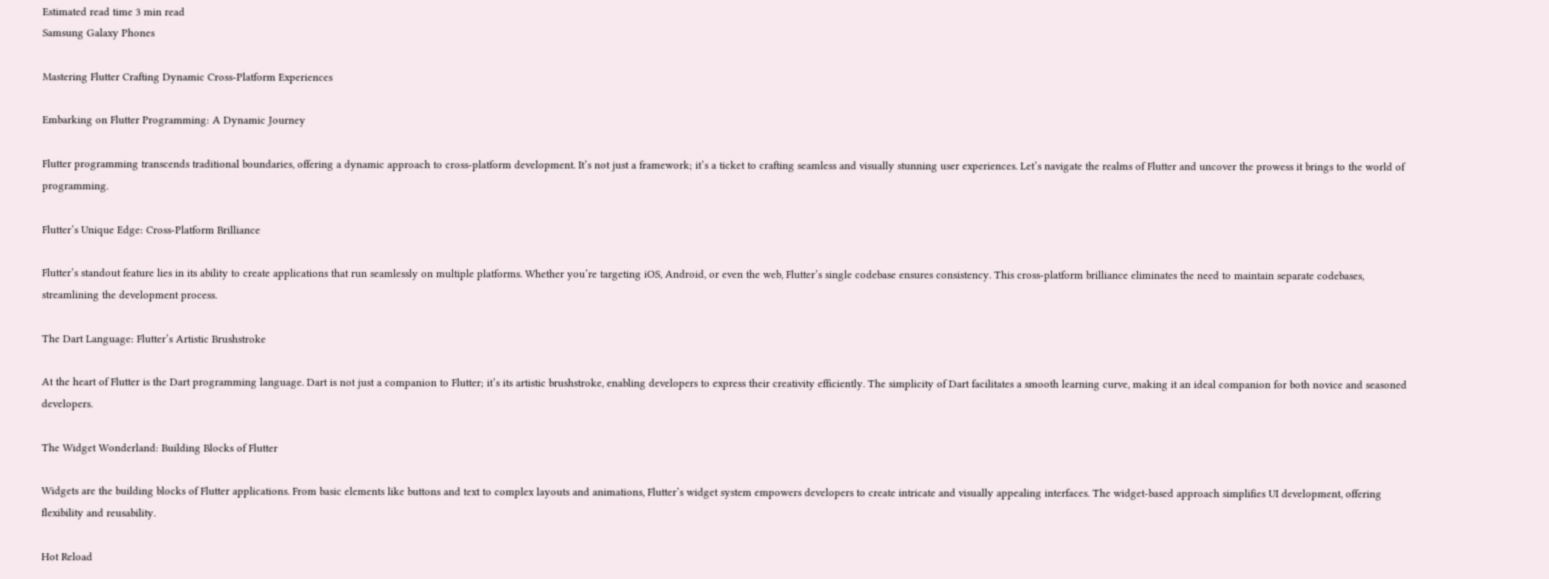Estimated read time 3 min read
Samsung Galaxy Phones

Mastering Flutter Crafting Dynamic Cross-Platform Experiences

Embarking on Flutter Programming: A Dynamic Journey

Flutter programming transcends traditional boundaries, offering a dynamic approach to cross-platform development. It’s not just a framework; it’s a ticket to crafting seamless and visually stunning user experiences. Let’s navigate the realms of Flutter and uncover the prowess it brings to the world of programming.

Flutter’s Unique Edge: Cross-Platform Brilliance

Flutter’s standout feature lies in its ability to create applications that run seamlessly on multiple platforms. Whether you’re targeting iOS, Android, or even the web, Flutter’s single codebase ensures consistency. This cross-platform brilliance eliminates the need to maintain separate codebases, streamlining the development process.

The Dart Language: Flutter’s Artistic Brushstroke

At the heart of Flutter is the Dart programming language. Dart is not just a companion to Flutter; it’s its artistic brushstroke, enabling developers to express their creativity efficiently. The simplicity of Dart facilitates a smooth learning curve, making it an ideal companion for both novice and seasoned developers.

The Widget Wonderland: Building Blocks of Flutter

Widgets are the building blocks of Flutter applications. From basic elements like buttons and text to complex layouts and animations, Flutter’s widget system empowers developers to create intricate and visually appealing interfaces. The widget-based approach simplifies UI development, offering flexibility and reusability.

Hot Reload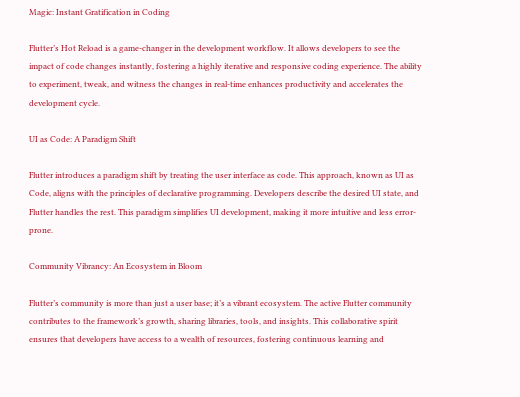Magic: Instant Gratification in Coding

Flutter’s Hot Reload is a game-changer in the development workflow. It allows developers to see the impact of code changes instantly, fostering a highly iterative and responsive coding experience. The ability to experiment, tweak, and witness the changes in real-time enhances productivity and accelerates the development cycle.

UI as Code: A Paradigm Shift

Flutter introduces a paradigm shift by treating the user interface as code. This approach, known as UI as Code, aligns with the principles of declarative programming. Developers describe the desired UI state, and Flutter handles the rest. This paradigm simplifies UI development, making it more intuitive and less error-prone.

Community Vibrancy: An Ecosystem in Bloom

Flutter’s community is more than just a user base; it’s a vibrant ecosystem. The active Flutter community contributes to the framework’s growth, sharing libraries, tools, and insights. This collaborative spirit ensures that developers have access to a wealth of resources, fostering continuous learning and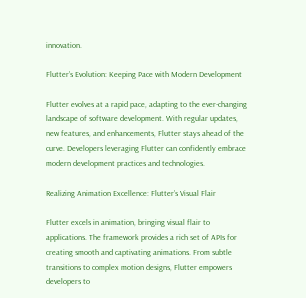innovation.

Flutter’s Evolution: Keeping Pace with Modern Development

Flutter evolves at a rapid pace, adapting to the ever-changing landscape of software development. With regular updates, new features, and enhancements, Flutter stays ahead of the curve. Developers leveraging Flutter can confidently embrace modern development practices and technologies.

Realizing Animation Excellence: Flutter’s Visual Flair

Flutter excels in animation, bringing visual flair to applications. The framework provides a rich set of APIs for creating smooth and captivating animations. From subtle transitions to complex motion designs, Flutter empowers developers to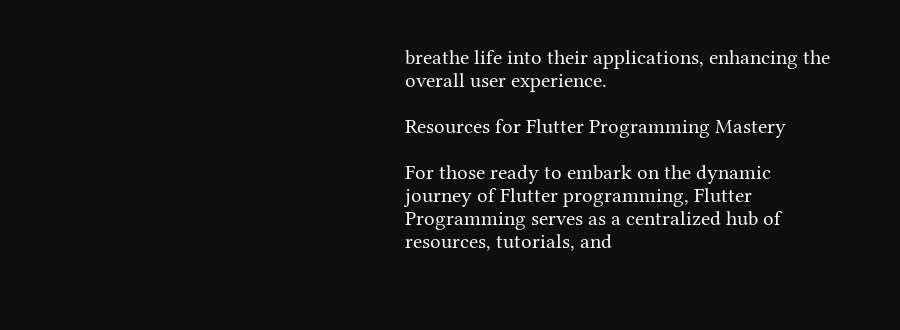breathe life into their applications, enhancing the overall user experience.

Resources for Flutter Programming Mastery

For those ready to embark on the dynamic journey of Flutter programming, Flutter Programming serves as a centralized hub of resources, tutorials, and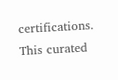certifications. This curated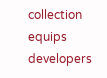collection equips developers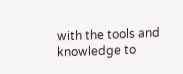with the tools and knowledge to